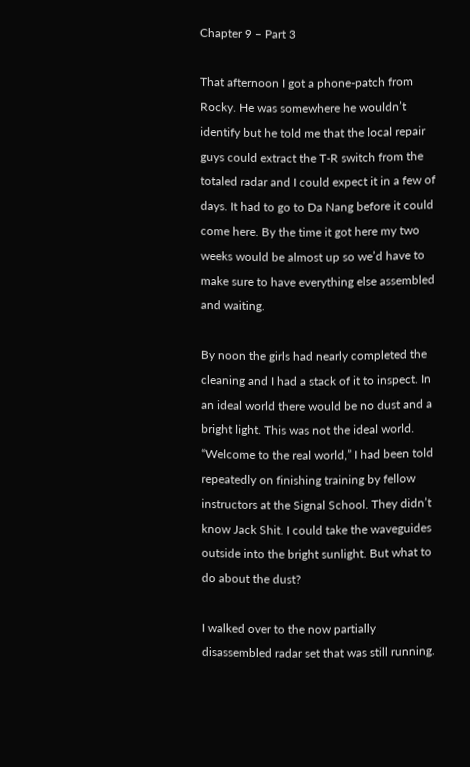Chapter 9 – Part 3

That afternoon I got a phone-patch from Rocky. He was somewhere he wouldn’t identify but he told me that the local repair guys could extract the T-R switch from the totaled radar and I could expect it in a few of days. It had to go to Da Nang before it could come here. By the time it got here my two weeks would be almost up so we’d have to make sure to have everything else assembled and waiting.

By noon the girls had nearly completed the cleaning and I had a stack of it to inspect. In an ideal world there would be no dust and a bright light. This was not the ideal world. “Welcome to the real world,” I had been told repeatedly on finishing training by fellow instructors at the Signal School. They didn’t know Jack Shit. I could take the waveguides outside into the bright sunlight. But what to do about the dust?

I walked over to the now partially disassembled radar set that was still running.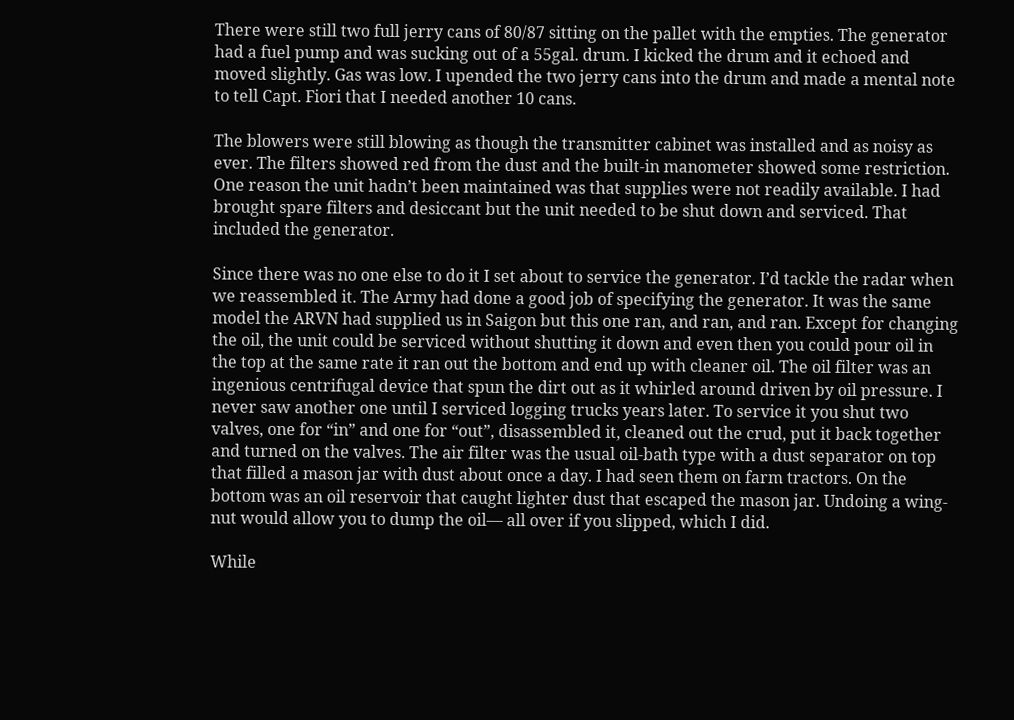There were still two full jerry cans of 80/87 sitting on the pallet with the empties. The generator had a fuel pump and was sucking out of a 55gal. drum. I kicked the drum and it echoed and moved slightly. Gas was low. I upended the two jerry cans into the drum and made a mental note to tell Capt. Fiori that I needed another 10 cans.

The blowers were still blowing as though the transmitter cabinet was installed and as noisy as ever. The filters showed red from the dust and the built-in manometer showed some restriction. One reason the unit hadn’t been maintained was that supplies were not readily available. I had brought spare filters and desiccant but the unit needed to be shut down and serviced. That included the generator.

Since there was no one else to do it I set about to service the generator. I’d tackle the radar when we reassembled it. The Army had done a good job of specifying the generator. It was the same model the ARVN had supplied us in Saigon but this one ran, and ran, and ran. Except for changing the oil, the unit could be serviced without shutting it down and even then you could pour oil in the top at the same rate it ran out the bottom and end up with cleaner oil. The oil filter was an ingenious centrifugal device that spun the dirt out as it whirled around driven by oil pressure. I never saw another one until I serviced logging trucks years later. To service it you shut two valves, one for “in” and one for “out”, disassembled it, cleaned out the crud, put it back together and turned on the valves. The air filter was the usual oil-bath type with a dust separator on top that filled a mason jar with dust about once a day. I had seen them on farm tractors. On the bottom was an oil reservoir that caught lighter dust that escaped the mason jar. Undoing a wing-nut would allow you to dump the oil— all over if you slipped, which I did.

While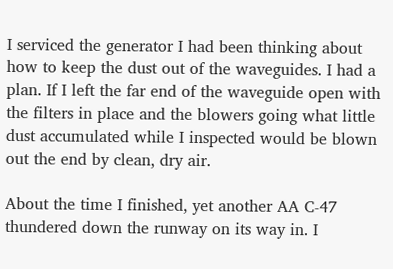I serviced the generator I had been thinking about how to keep the dust out of the waveguides. I had a plan. If I left the far end of the waveguide open with the filters in place and the blowers going what little dust accumulated while I inspected would be blown out the end by clean, dry air.

About the time I finished, yet another AA C-47 thundered down the runway on its way in. I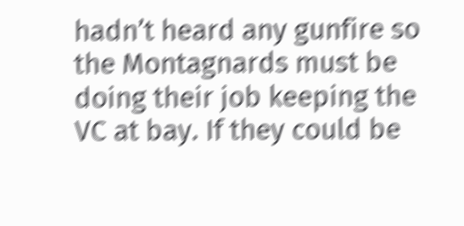hadn’t heard any gunfire so the Montagnards must be doing their job keeping the VC at bay. If they could be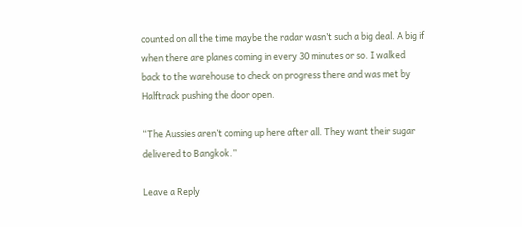counted on all the time maybe the radar wasn’t such a big deal. A big if when there are planes coming in every 30 minutes or so. I walked back to the warehouse to check on progress there and was met by Halftrack pushing the door open.

“The Aussies aren’t coming up here after all. They want their sugar delivered to Bangkok.”

Leave a Reply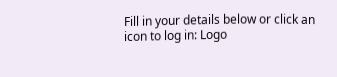Fill in your details below or click an icon to log in: Logo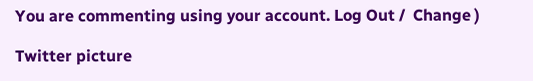You are commenting using your account. Log Out /  Change )

Twitter picture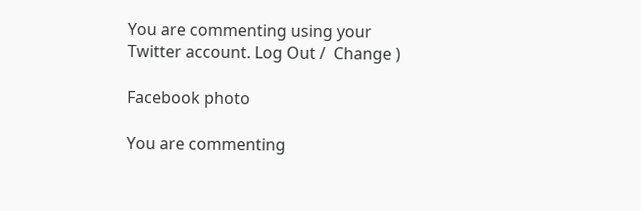You are commenting using your Twitter account. Log Out /  Change )

Facebook photo

You are commenting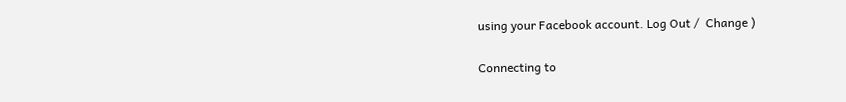using your Facebook account. Log Out /  Change )

Connecting to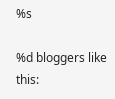%s

%d bloggers like this: